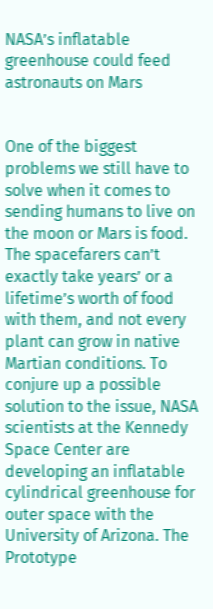NASA’s inflatable greenhouse could feed astronauts on Mars


One of the biggest problems we still have to solve when it comes to sending humans to live on the moon or Mars is food. The spacefarers can’t exactly take years’ or a lifetime’s worth of food with them, and not every plant can grow in native Martian conditions. To conjure up a possible solution to the issue, NASA scientists at the Kennedy Space Center are developing an inflatable cylindrical greenhouse for outer space with the University of Arizona. The Prototype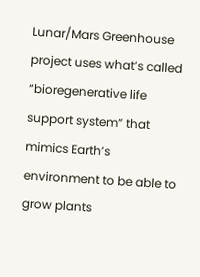Lunar/Mars Greenhouse project uses what’s called “bioregenerative life support system” that mimics Earth’s environment to be able to grow plants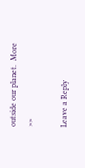outside our planet.  More >>

Leave a Reply